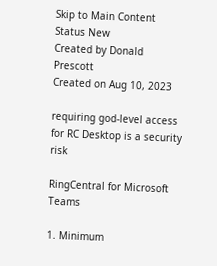Skip to Main Content
Status New
Created by Donald Prescott
Created on Aug 10, 2023

requiring god-level access for RC Desktop is a security risk

RingCentral for Microsoft Teams

1. Minimum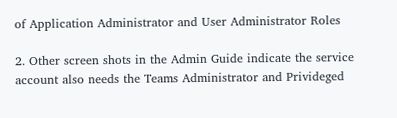of Application Administrator and User Administrator Roles

2. Other screen shots in the Admin Guide indicate the service account also needs the Teams Administrator and Privideged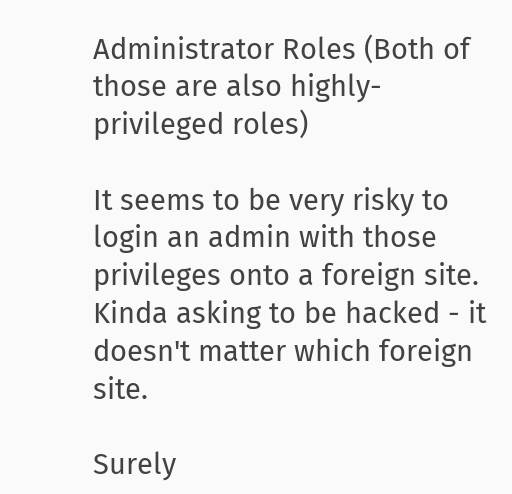Administrator Roles (Both of those are also highly-privileged roles)

It seems to be very risky to login an admin with those privileges onto a foreign site. Kinda asking to be hacked - it doesn't matter which foreign site.

Surely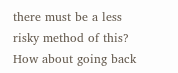there must be a less risky method of this? How about going back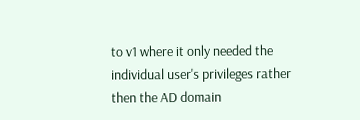to v1 where it only needed the individual user's privileges rather then the AD domain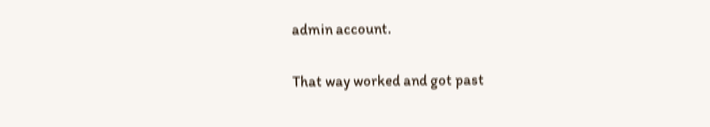admin account.

That way worked and got past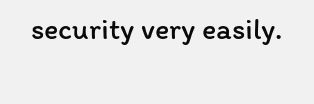security very easily.